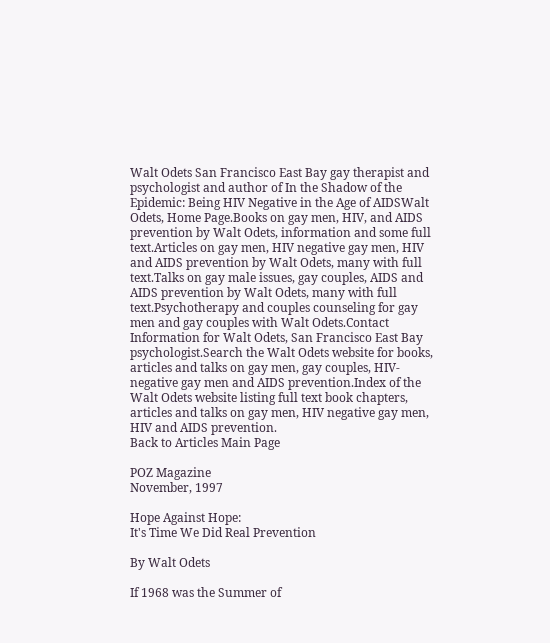Walt Odets San Francisco East Bay gay therapist and psychologist and author of In the Shadow of the Epidemic: Being HIV Negative in the Age of AIDSWalt Odets, Home Page.Books on gay men, HIV, and AIDS prevention by Walt Odets, information and some full text.Articles on gay men, HIV negative gay men, HIV and AIDS prevention by Walt Odets, many with full text.Talks on gay male issues, gay couples, AIDS and AIDS prevention by Walt Odets, many with full text.Psychotherapy and couples counseling for gay men and gay couples with Walt Odets.Contact Information for Walt Odets, San Francisco East Bay psychologist.Search the Walt Odets website for books, articles and talks on gay men, gay couples, HIV-negative gay men and AIDS prevention.Index of the Walt Odets website listing full text book chapters, articles and talks on gay men, HIV negative gay men, HIV and AIDS prevention.
Back to Articles Main Page

POZ Magazine
November, 1997

Hope Against Hope:
It's Time We Did Real Prevention

By Walt Odets

If 1968 was the Summer of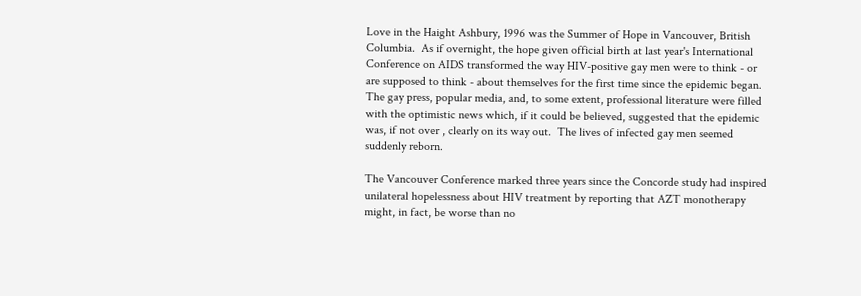Love in the Haight Ashbury, 1996 was the Summer of Hope in Vancouver, British Columbia.  As if overnight, the hope given official birth at last year's International Conference on AIDS transformed the way HIV-positive gay men were to think - or are supposed to think - about themselves for the first time since the epidemic began.  The gay press, popular media, and, to some extent, professional literature were filled with the optimistic news which, if it could be believed, suggested that the epidemic was, if not over , clearly on its way out.  The lives of infected gay men seemed suddenly reborn.

The Vancouver Conference marked three years since the Concorde study had inspired unilateral hopelessness about HIV treatment by reporting that AZT monotherapy might, in fact, be worse than no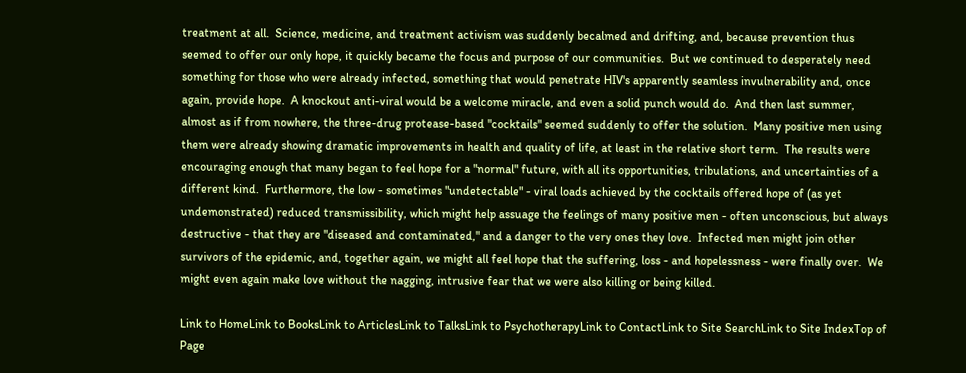treatment at all.  Science, medicine, and treatment activism was suddenly becalmed and drifting, and, because prevention thus seemed to offer our only hope, it quickly became the focus and purpose of our communities.  But we continued to desperately need something for those who were already infected, something that would penetrate HIV's apparently seamless invulnerability and, once again, provide hope.  A knockout anti-viral would be a welcome miracle, and even a solid punch would do.  And then last summer, almost as if from nowhere, the three-drug protease-based "cocktails" seemed suddenly to offer the solution.  Many positive men using them were already showing dramatic improvements in health and quality of life, at least in the relative short term.  The results were encouraging enough that many began to feel hope for a "normal" future, with all its opportunities, tribulations, and uncertainties of a different kind.  Furthermore, the low - sometimes "undetectable" - viral loads achieved by the cocktails offered hope of (as yet undemonstrated) reduced transmissibility, which might help assuage the feelings of many positive men - often unconscious, but always destructive - that they are "diseased and contaminated," and a danger to the very ones they love.  Infected men might join other survivors of the epidemic, and, together again, we might all feel hope that the suffering, loss - and hopelessness - were finally over.  We might even again make love without the nagging, intrusive fear that we were also killing or being killed.

Link to HomeLink to BooksLink to ArticlesLink to TalksLink to PsychotherapyLink to ContactLink to Site SearchLink to Site IndexTop of Page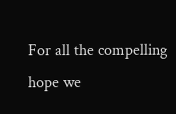For all the compelling hope we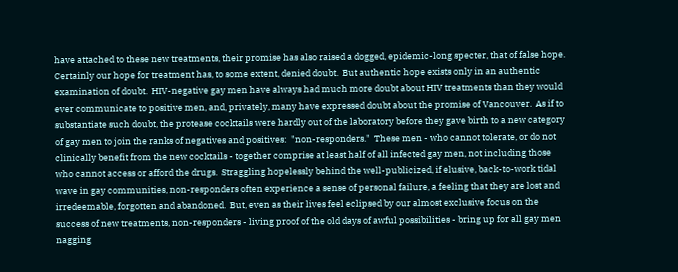have attached to these new treatments, their promise has also raised a dogged, epidemic-long specter, that of false hope.  Certainly our hope for treatment has, to some extent, denied doubt.  But authentic hope exists only in an authentic examination of doubt.  HIV-negative gay men have always had much more doubt about HIV treatments than they would ever communicate to positive men, and, privately, many have expressed doubt about the promise of Vancouver.  As if to substantiate such doubt, the protease cocktails were hardly out of the laboratory before they gave birth to a new category of gay men to join the ranks of negatives and positives:  "non-responders."  These men - who cannot tolerate, or do not clinically benefit from the new cocktails - together comprise at least half of all infected gay men, not including those who cannot access or afford the drugs.  Straggling hopelessly behind the well-publicized, if elusive, back-to-work tidal wave in gay communities, non-responders often experience a sense of personal failure, a feeling that they are lost and irredeemable, forgotten and abandoned.  But, even as their lives feel eclipsed by our almost exclusive focus on the success of new treatments, non-responders - living proof of the old days of awful possibilities - bring up for all gay men nagging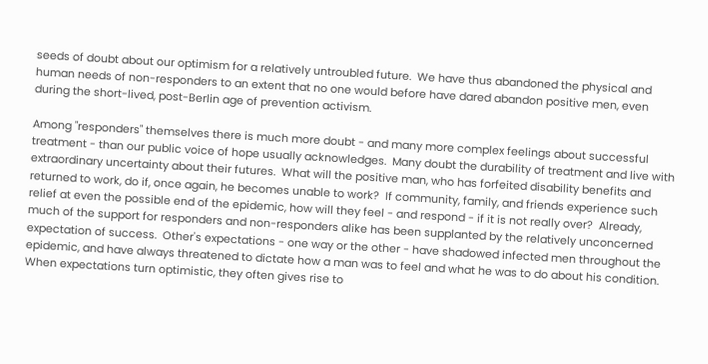seeds of doubt about our optimism for a relatively untroubled future.  We have thus abandoned the physical and human needs of non-responders to an extent that no one would before have dared abandon positive men, even during the short-lived, post-Berlin age of prevention activism.

Among "responders" themselves there is much more doubt - and many more complex feelings about successful treatment - than our public voice of hope usually acknowledges.  Many doubt the durability of treatment and live with extraordinary uncertainty about their futures.  What will the positive man, who has forfeited disability benefits and returned to work, do if, once again, he becomes unable to work?  If community, family, and friends experience such relief at even the possible end of the epidemic, how will they feel - and respond - if it is not really over?  Already, much of the support for responders and non-responders alike has been supplanted by the relatively unconcerned expectation of success.  Other's expectations - one way or the other - have shadowed infected men throughout the epidemic, and have always threatened to dictate how a man was to feel and what he was to do about his condition.  When expectations turn optimistic, they often gives rise to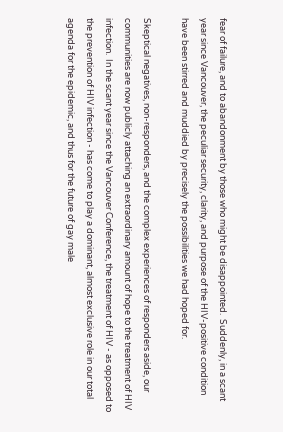fear of failure, and to abandonment by those who might be disappointed.  Suddenly, in a scant year since Vancouver, the peculiar security, clarity, and purpose of the HIV-positive condition have been stirred and muddied by precisely the possibilities we had hoped for.

Skeptical negatives, non-responders, and the complex experiences of responders aside, our communities are now publicly attaching an extraordinary amount of hope to the treatment of HIV infection.  In the scant year since the Vancouver Conference, the treatment of HIV - as opposed to the prevention of HIV infection - has come to play a dominant, almost exclusive role in our total agenda for the epidemic, and thus for the future of gay male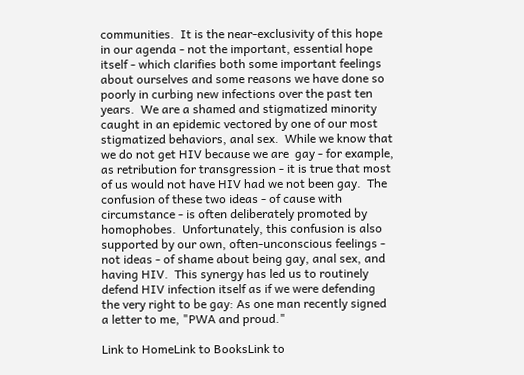communities.  It is the near-exclusivity of this hope in our agenda - not the important, essential hope itself - which clarifies both some important feelings about ourselves and some reasons we have done so poorly in curbing new infections over the past ten years.  We are a shamed and stigmatized minority caught in an epidemic vectored by one of our most stigmatized behaviors, anal sex.  While we know that we do not get HIV because we are  gay - for example, as retribution for transgression - it is true that most of us would not have HIV had we not been gay.  The confusion of these two ideas - of cause with  circumstance - is often deliberately promoted by homophobes.  Unfortunately, this confusion is also supported by our own, often-unconscious feelings - not ideas - of shame about being gay, anal sex, and having HIV.  This synergy has led us to routinely defend HIV infection itself as if we were defending the very right to be gay: As one man recently signed a letter to me, "PWA and proud."

Link to HomeLink to BooksLink to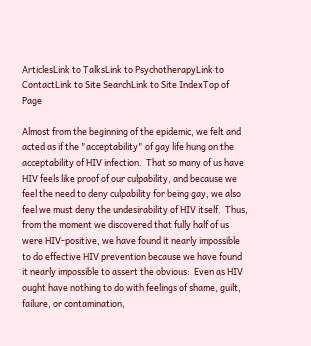ArticlesLink to TalksLink to PsychotherapyLink to ContactLink to Site SearchLink to Site IndexTop of Page

Almost from the beginning of the epidemic, we felt and acted as if the "acceptability" of gay life hung on the acceptability of HIV infection.  That so many of us have HIV feels like proof of our culpability, and because we feel the need to deny culpability for being gay, we also feel we must deny the undesirability of HIV itself.  Thus, from the moment we discovered that fully half of us were HIV-positive, we have found it nearly impossible to do effective HIV prevention because we have found it nearly impossible to assert the obvious:  Even as HIV ought have nothing to do with feelings of shame, guilt, failure, or contamination,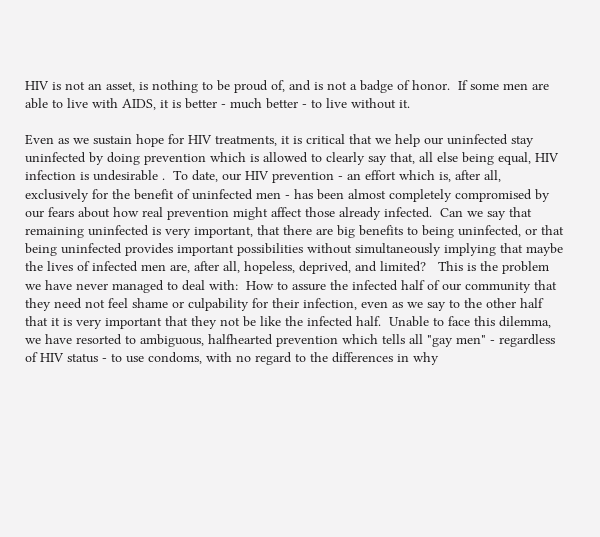HIV is not an asset, is nothing to be proud of, and is not a badge of honor.  If some men are able to live with AIDS, it is better - much better - to live without it.

Even as we sustain hope for HIV treatments, it is critical that we help our uninfected stay uninfected by doing prevention which is allowed to clearly say that, all else being equal, HIV infection is undesirable .  To date, our HIV prevention - an effort which is, after all, exclusively for the benefit of uninfected men - has been almost completely compromised by our fears about how real prevention might affect those already infected.  Can we say that remaining uninfected is very important, that there are big benefits to being uninfected, or that being uninfected provides important possibilities without simultaneously implying that maybe the lives of infected men are, after all, hopeless, deprived, and limited?   This is the problem we have never managed to deal with:  How to assure the infected half of our community that they need not feel shame or culpability for their infection, even as we say to the other half that it is very important that they not be like the infected half.  Unable to face this dilemma, we have resorted to ambiguous, halfhearted prevention which tells all "gay men" - regardless of HIV status - to use condoms, with no regard to the differences in why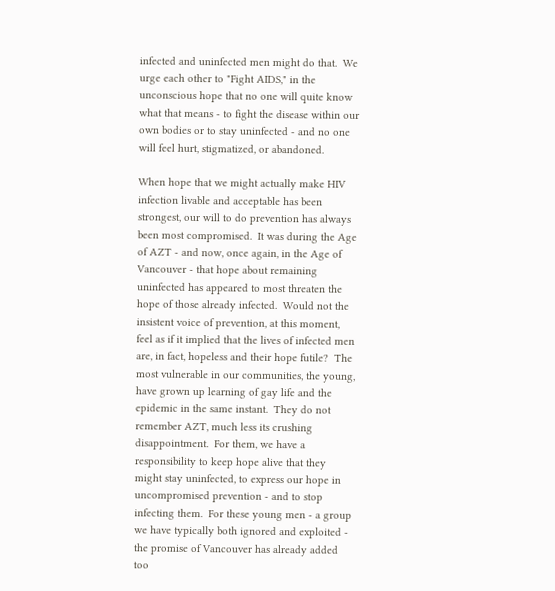infected and uninfected men might do that.  We urge each other to "Fight AIDS," in the unconscious hope that no one will quite know what that means - to fight the disease within our own bodies or to stay uninfected - and no one will feel hurt, stigmatized, or abandoned.

When hope that we might actually make HIV infection livable and acceptable has been strongest, our will to do prevention has always been most compromised.  It was during the Age of AZT - and now, once again, in the Age of Vancouver - that hope about remaining uninfected has appeared to most threaten the hope of those already infected.  Would not the insistent voice of prevention, at this moment, feel as if it implied that the lives of infected men are, in fact, hopeless and their hope futile?  The most vulnerable in our communities, the young, have grown up learning of gay life and the epidemic in the same instant.  They do not remember AZT, much less its crushing disappointment.  For them, we have a responsibility to keep hope alive that they might stay uninfected, to express our hope in uncompromised prevention - and to stop infecting them.  For these young men - a group we have typically both ignored and exploited - the promise of Vancouver has already added too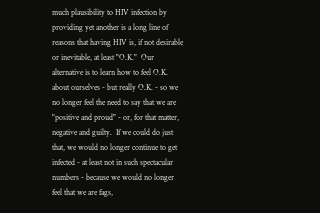much plausibility to HIV infection by providing yet another is a long line of reasons that having HIV is, if not desirable or inevitable, at least "O.K."  Our alternative is to learn how to feel O.K. about ourselves - but really O.K. - so we no longer feel the need to say that we are "positive and proud" - or, for that matter, negative and guilty.  If we could do just that, we would no longer continue to get infected - at least not in such spectacular numbers - because we would no longer feel that we are fags,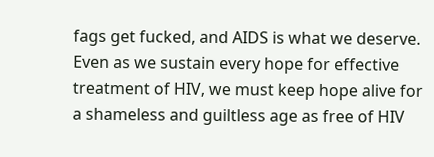fags get fucked, and AIDS is what we deserve.  Even as we sustain every hope for effective treatment of HIV, we must keep hope alive for a shameless and guiltless age as free of HIV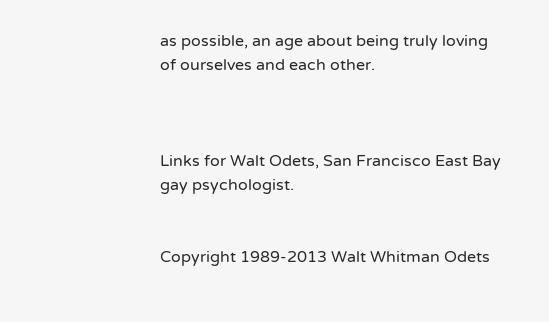as possible, an age about being truly loving of ourselves and each other.



Links for Walt Odets, San Francisco East Bay gay psychologist.


Copyright 1989-2013 Walt Whitman Odets